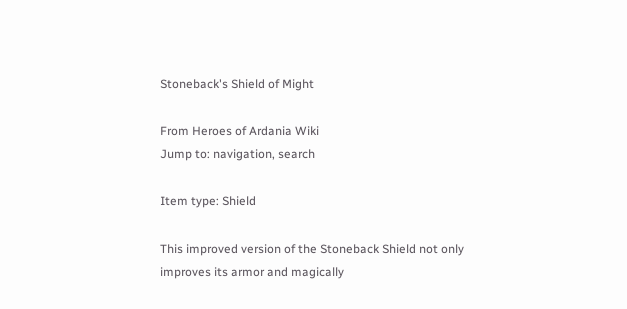Stoneback's Shield of Might

From Heroes of Ardania Wiki
Jump to: navigation, search

Item type: Shield

This improved version of the Stoneback Shield not only improves its armor and magically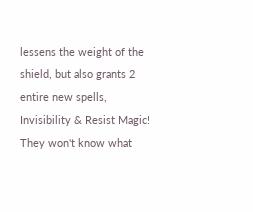lessens the weight of the shield, but also grants 2 entire new spells, Invisibility & Resist Magic! They won't know what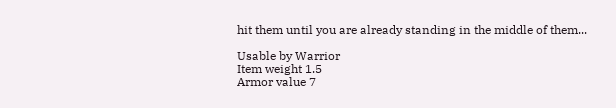hit them until you are already standing in the middle of them...

Usable by Warrior
Item weight 1.5
Armor value 7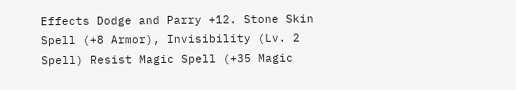Effects Dodge and Parry +12. Stone Skin Spell (+8 Armor), Invisibility (Lv. 2 Spell) Resist Magic Spell (+35 Magic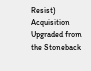Resist)
Acquisition Upgraded from the Stoneback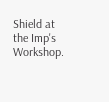Shield at the Imp's Workshop.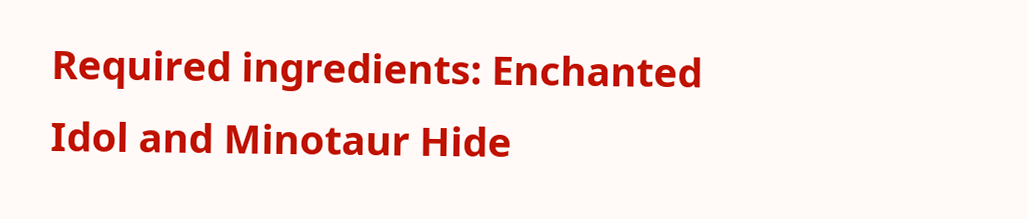Required ingredients: Enchanted Idol and Minotaur Hide